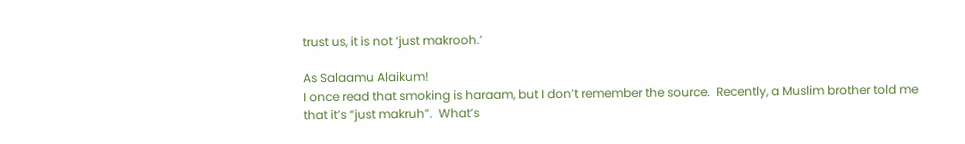trust us, it is not ‘just makrooh.’

As Salaamu Alaikum!
I once read that smoking is haraam, but I don’t remember the source.  Recently, a Muslim brother told me that it’s “just makruh”.  What’s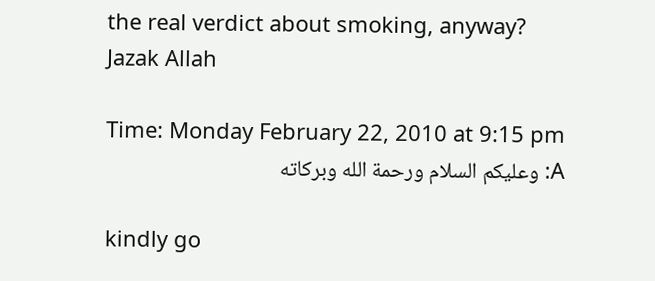the real verdict about smoking, anyway?
Jazak Allah

Time: Monday February 22, 2010 at 9:15 pm
A: وعليكم السلام ورحمة الله وبركاته

kindly go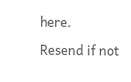here.

Resend if not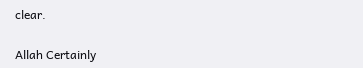clear.

Allah Certainly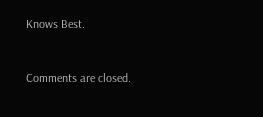Knows Best.


Comments are closed.